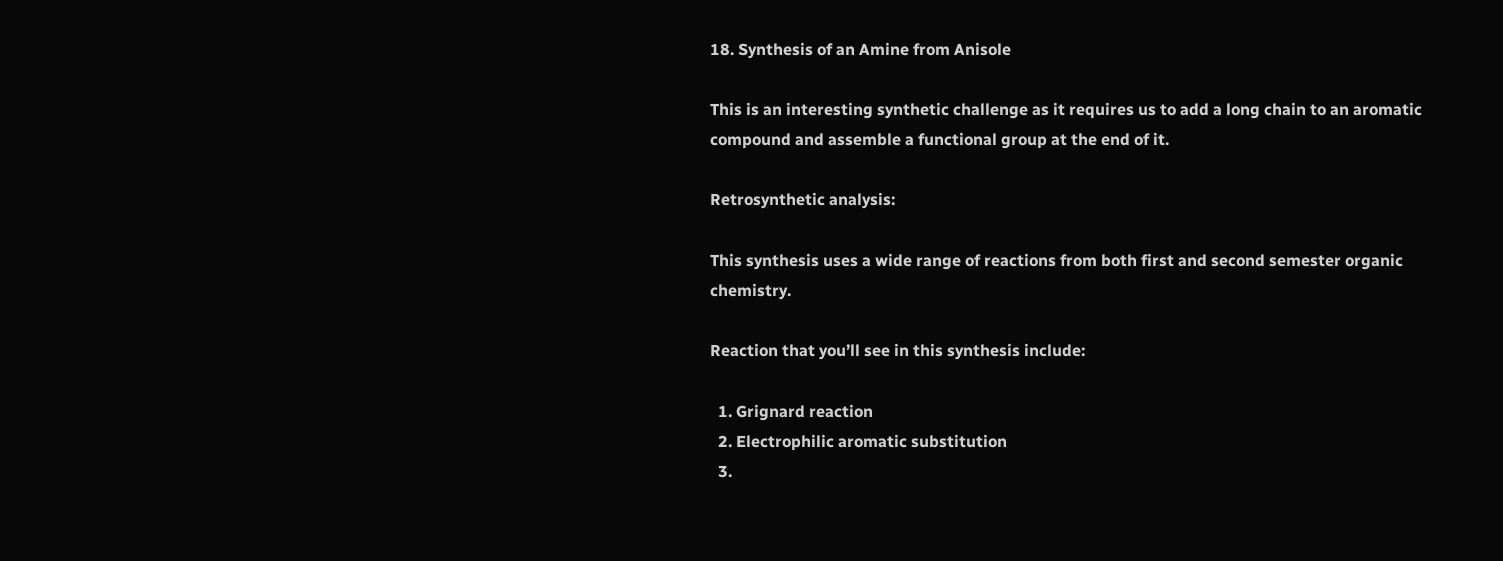18. Synthesis of an Amine from Anisole

This is an interesting synthetic challenge as it requires us to add a long chain to an aromatic compound and assemble a functional group at the end of it.

Retrosynthetic analysis:

This synthesis uses a wide range of reactions from both first and second semester organic chemistry.

Reaction that you’ll see in this synthesis include:

  1. Grignard reaction
  2. Electrophilic aromatic substitution
  3.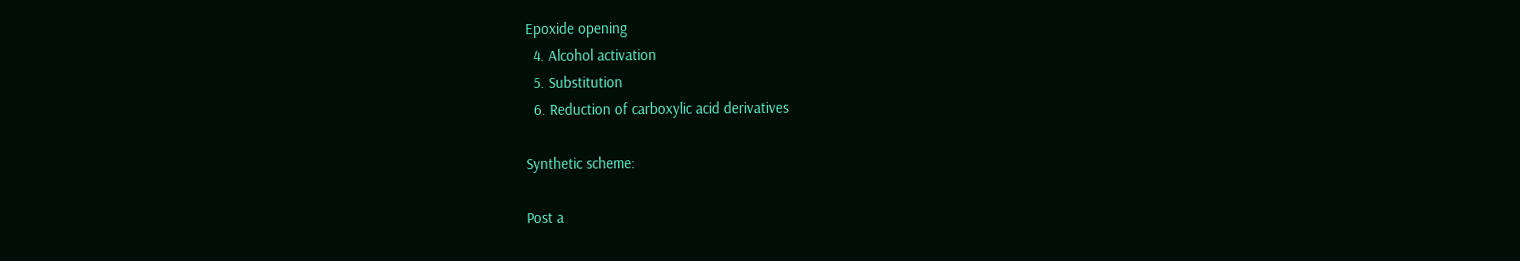Epoxide opening
  4. Alcohol activation
  5. Substitution
  6. Reduction of carboxylic acid derivatives

Synthetic scheme:

Post a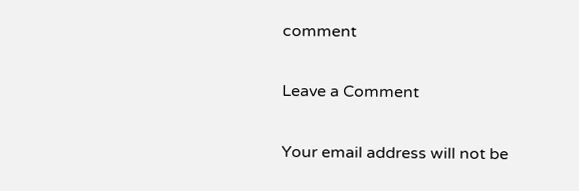comment

Leave a Comment

Your email address will not be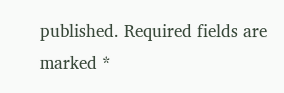published. Required fields are marked *